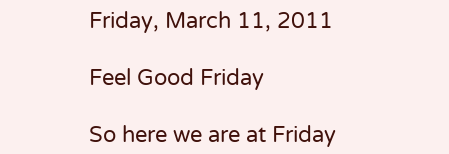Friday, March 11, 2011

Feel Good Friday

So here we are at Friday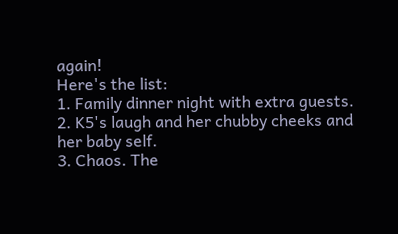again!
Here's the list:
1. Family dinner night with extra guests.
2. K5's laugh and her chubby cheeks and her baby self.
3. Chaos. The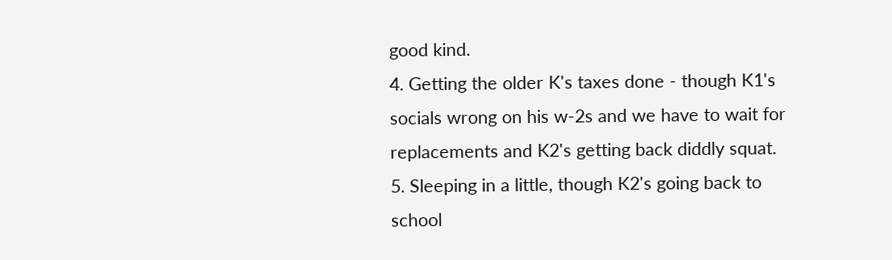good kind.
4. Getting the older K's taxes done - though K1's socials wrong on his w-2s and we have to wait for replacements and K2's getting back diddly squat.
5. Sleeping in a little, though K2's going back to school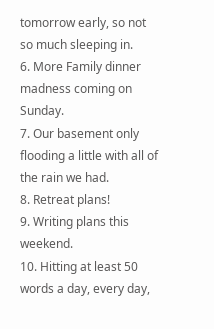tomorrow early, so not so much sleeping in.
6. More Family dinner madness coming on Sunday.
7. Our basement only flooding a little with all of the rain we had.
8. Retreat plans!
9. Writing plans this weekend.
10. Hitting at least 50 words a day, every day,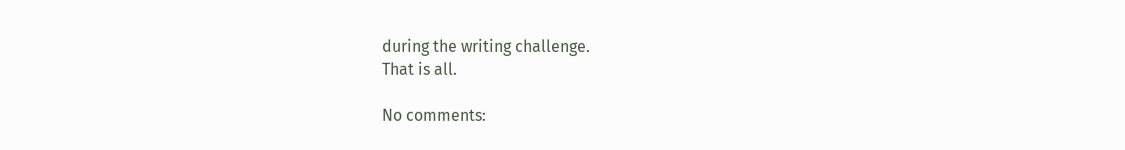during the writing challenge.
That is all.

No comments: